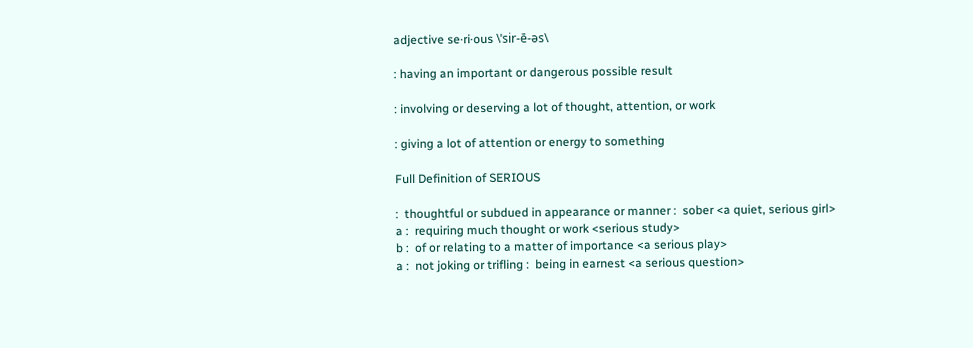adjective se·ri·ous \ˈsir-ē-əs\

: having an important or dangerous possible result

: involving or deserving a lot of thought, attention, or work

: giving a lot of attention or energy to something

Full Definition of SERIOUS

:  thoughtful or subdued in appearance or manner :  sober <a quiet, serious girl>
a :  requiring much thought or work <serious study>
b :  of or relating to a matter of importance <a serious play>
a :  not joking or trifling :  being in earnest <a serious question>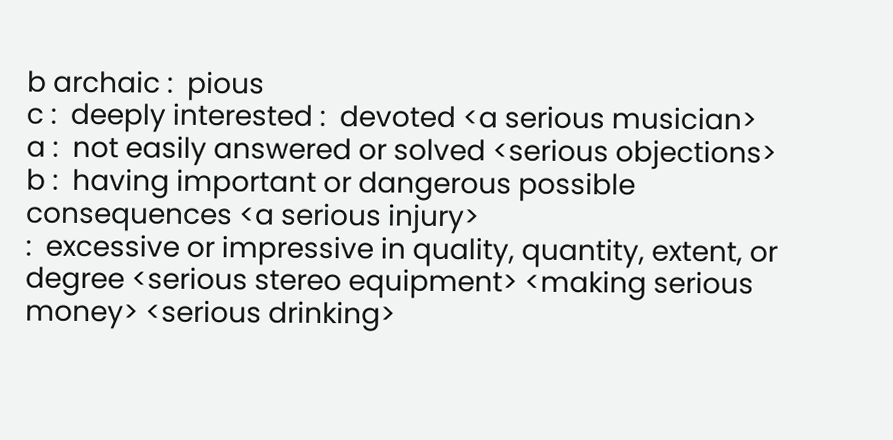b archaic :  pious
c :  deeply interested :  devoted <a serious musician>
a :  not easily answered or solved <serious objections>
b :  having important or dangerous possible consequences <a serious injury>
:  excessive or impressive in quality, quantity, extent, or degree <serious stereo equipment> <making serious money> <serious drinking>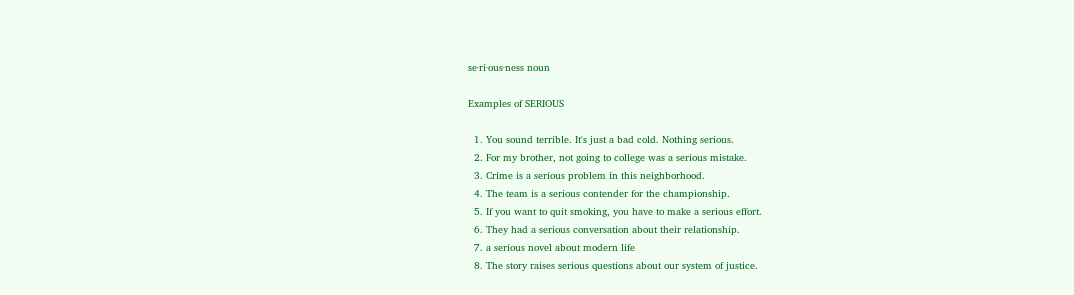se·ri·ous·ness noun

Examples of SERIOUS

  1. You sound terrible. It's just a bad cold. Nothing serious.
  2. For my brother, not going to college was a serious mistake.
  3. Crime is a serious problem in this neighborhood.
  4. The team is a serious contender for the championship.
  5. If you want to quit smoking, you have to make a serious effort.
  6. They had a serious conversation about their relationship.
  7. a serious novel about modern life
  8. The story raises serious questions about our system of justice.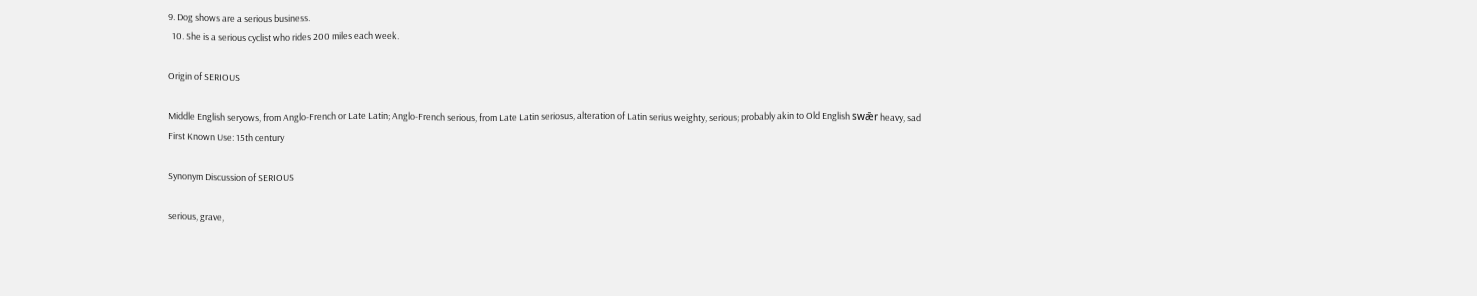9. Dog shows are a serious business.
  10. She is a serious cyclist who rides 200 miles each week.

Origin of SERIOUS

Middle English seryows, from Anglo-French or Late Latin; Anglo-French serious, from Late Latin seriosus, alteration of Latin serius weighty, serious; probably akin to Old English swǣr heavy, sad
First Known Use: 15th century

Synonym Discussion of SERIOUS

serious, grave,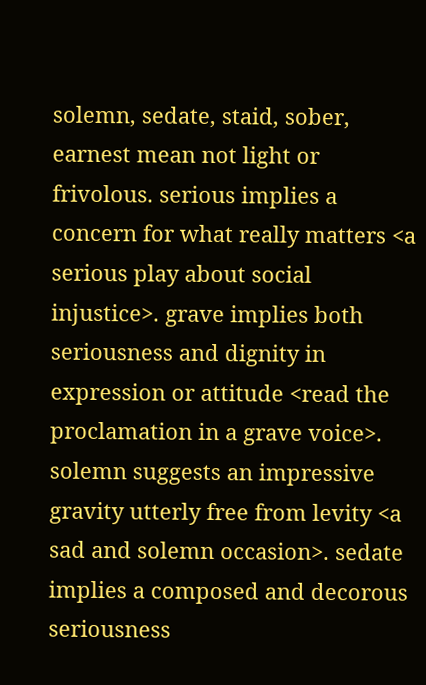solemn, sedate, staid, sober, earnest mean not light or frivolous. serious implies a concern for what really matters <a serious play about social injustice>. grave implies both seriousness and dignity in expression or attitude <read the proclamation in a grave voice>. solemn suggests an impressive gravity utterly free from levity <a sad and solemn occasion>. sedate implies a composed and decorous seriousness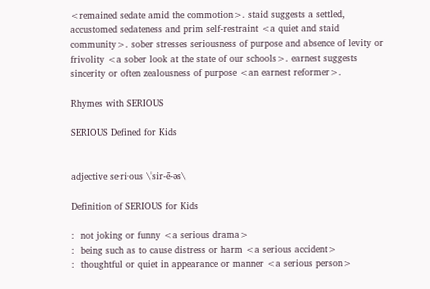<remained sedate amid the commotion>. staid suggests a settled, accustomed sedateness and prim self-restraint <a quiet and staid community>. sober stresses seriousness of purpose and absence of levity or frivolity <a sober look at the state of our schools>. earnest suggests sincerity or often zealousness of purpose <an earnest reformer>.

Rhymes with SERIOUS

SERIOUS Defined for Kids


adjective se·ri·ous \ˈsir-ē-əs\

Definition of SERIOUS for Kids

:  not joking or funny <a serious drama>
:  being such as to cause distress or harm <a serious accident>
:  thoughtful or quiet in appearance or manner <a serious person>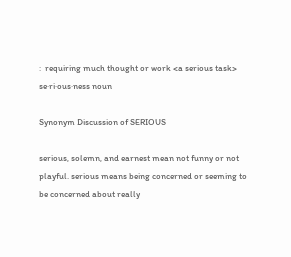:  requiring much thought or work <a serious task>
se·ri·ous·ness noun

Synonym Discussion of SERIOUS

serious, solemn, and earnest mean not funny or not playful. serious means being concerned or seeming to be concerned about really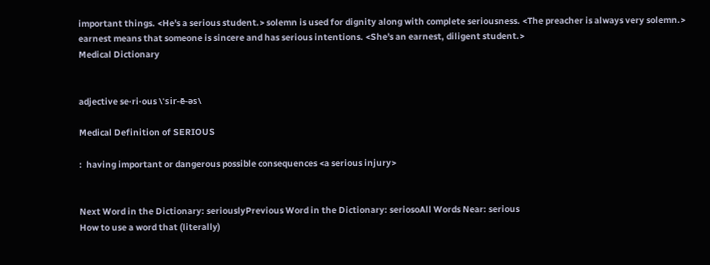important things. <He's a serious student.> solemn is used for dignity along with complete seriousness. <The preacher is always very solemn.> earnest means that someone is sincere and has serious intentions. <She's an earnest, diligent student.>
Medical Dictionary


adjective se·ri·ous \ˈsir-ē-əs\

Medical Definition of SERIOUS

:  having important or dangerous possible consequences <a serious injury>


Next Word in the Dictionary: seriouslyPrevious Word in the Dictionary: seriosoAll Words Near: serious
How to use a word that (literally)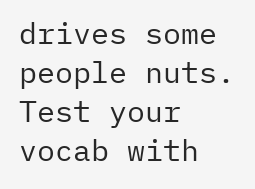drives some people nuts.
Test your vocab with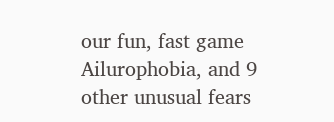our fun, fast game
Ailurophobia, and 9 other unusual fears